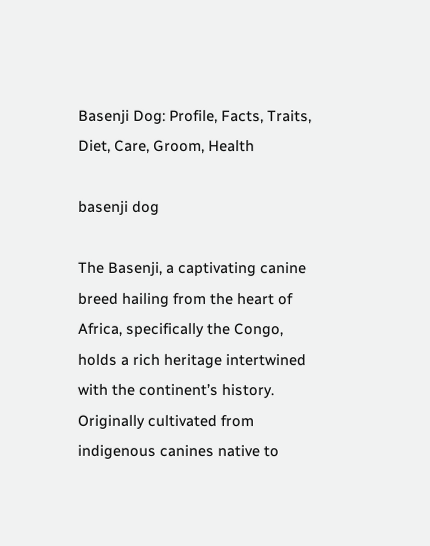Basenji Dog: Profile, Facts, Traits, Diet, Care, Groom, Health

basenji dog

The Basenji, a captivating canine breed hailing from the heart of Africa, specifically the Congo, holds a rich heritage intertwined with the continent’s history. Originally cultivated from indigenous canines native to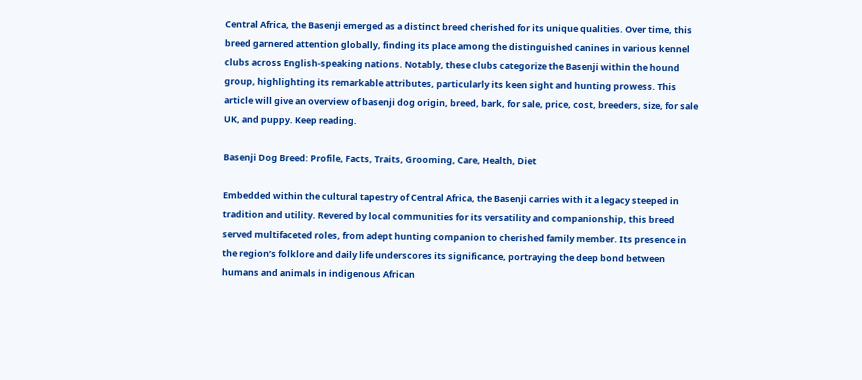Central Africa, the Basenji emerged as a distinct breed cherished for its unique qualities. Over time, this breed garnered attention globally, finding its place among the distinguished canines in various kennel clubs across English-speaking nations. Notably, these clubs categorize the Basenji within the hound group, highlighting its remarkable attributes, particularly its keen sight and hunting prowess. This article will give an overview of basenji dog origin, breed, bark, for sale, price, cost, breeders, size, for sale UK, and puppy. Keep reading.

Basenji Dog Breed: Profile, Facts, Traits, Grooming, Care, Health, Diet

Embedded within the cultural tapestry of Central Africa, the Basenji carries with it a legacy steeped in tradition and utility. Revered by local communities for its versatility and companionship, this breed served multifaceted roles, from adept hunting companion to cherished family member. Its presence in the region’s folklore and daily life underscores its significance, portraying the deep bond between humans and animals in indigenous African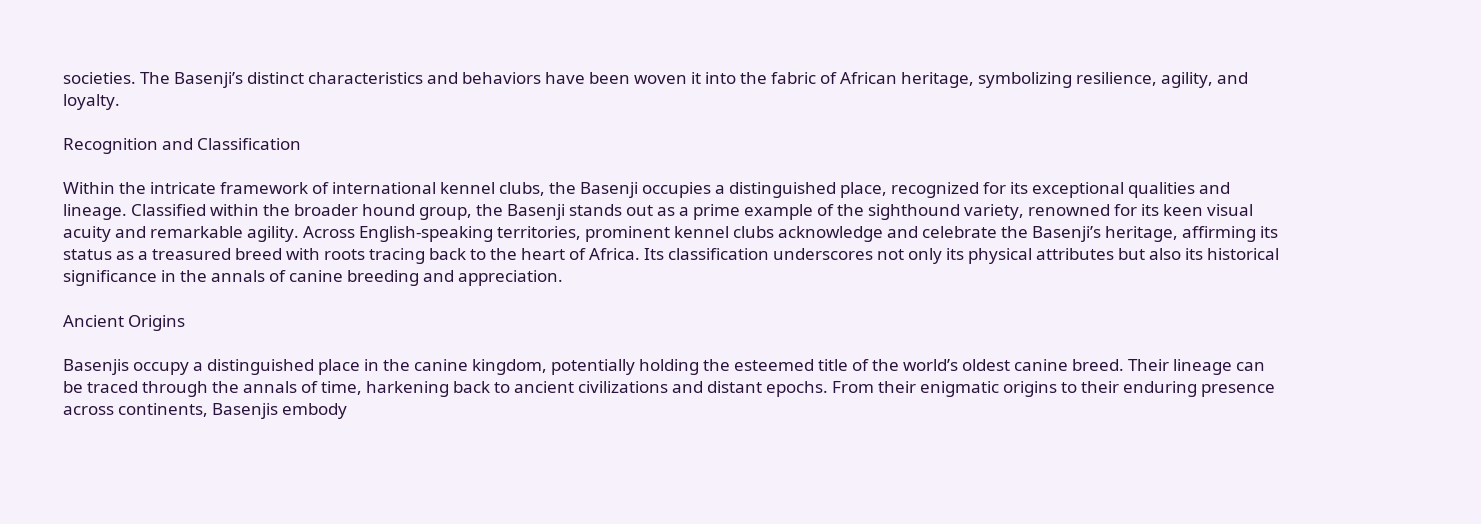societies. The Basenji’s distinct characteristics and behaviors have been woven it into the fabric of African heritage, symbolizing resilience, agility, and loyalty.

Recognition and Classification

Within the intricate framework of international kennel clubs, the Basenji occupies a distinguished place, recognized for its exceptional qualities and lineage. Classified within the broader hound group, the Basenji stands out as a prime example of the sighthound variety, renowned for its keen visual acuity and remarkable agility. Across English-speaking territories, prominent kennel clubs acknowledge and celebrate the Basenji’s heritage, affirming its status as a treasured breed with roots tracing back to the heart of Africa. Its classification underscores not only its physical attributes but also its historical significance in the annals of canine breeding and appreciation.

Ancient Origins

Basenjis occupy a distinguished place in the canine kingdom, potentially holding the esteemed title of the world’s oldest canine breed. Their lineage can be traced through the annals of time, harkening back to ancient civilizations and distant epochs. From their enigmatic origins to their enduring presence across continents, Basenjis embody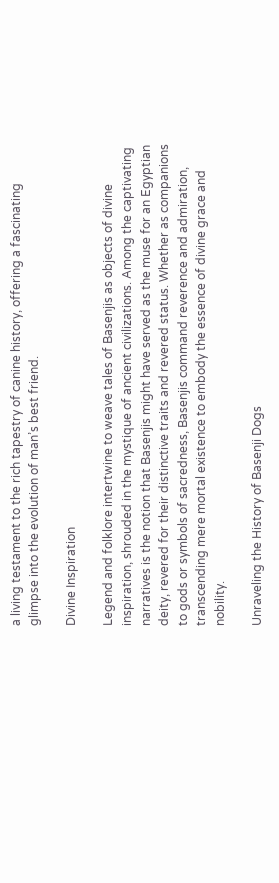a living testament to the rich tapestry of canine history, offering a fascinating glimpse into the evolution of man’s best friend.

Divine Inspiration

Legend and folklore intertwine to weave tales of Basenjis as objects of divine inspiration, shrouded in the mystique of ancient civilizations. Among the captivating narratives is the notion that Basenjis might have served as the muse for an Egyptian deity, revered for their distinctive traits and revered status. Whether as companions to gods or symbols of sacredness, Basenjis command reverence and admiration, transcending mere mortal existence to embody the essence of divine grace and nobility.

Unraveling the History of Basenji Dogs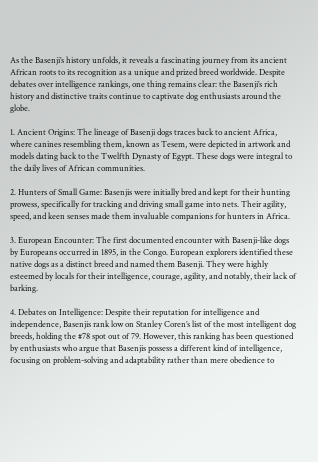As the Basenji’s history unfolds, it reveals a fascinating journey from its ancient African roots to its recognition as a unique and prized breed worldwide. Despite debates over intelligence rankings, one thing remains clear: the Basenji’s rich history and distinctive traits continue to captivate dog enthusiasts around the globe.

1. Ancient Origins: The lineage of Basenji dogs traces back to ancient Africa, where canines resembling them, known as Tesem, were depicted in artwork and models dating back to the Twelfth Dynasty of Egypt. These dogs were integral to the daily lives of African communities.

2. Hunters of Small Game: Basenjis were initially bred and kept for their hunting prowess, specifically for tracking and driving small game into nets. Their agility, speed, and keen senses made them invaluable companions for hunters in Africa.

3. European Encounter: The first documented encounter with Basenji-like dogs by Europeans occurred in 1895, in the Congo. European explorers identified these native dogs as a distinct breed and named them Basenji. They were highly esteemed by locals for their intelligence, courage, agility, and notably, their lack of barking.

4. Debates on Intelligence: Despite their reputation for intelligence and independence, Basenjis rank low on Stanley Coren’s list of the most intelligent dog breeds, holding the #78 spot out of 79. However, this ranking has been questioned by enthusiasts who argue that Basenjis possess a different kind of intelligence, focusing on problem-solving and adaptability rather than mere obedience to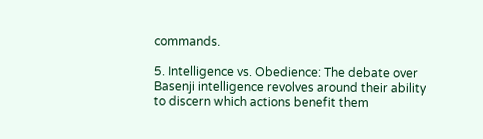commands.

5. Intelligence vs. Obedience: The debate over Basenji intelligence revolves around their ability to discern which actions benefit them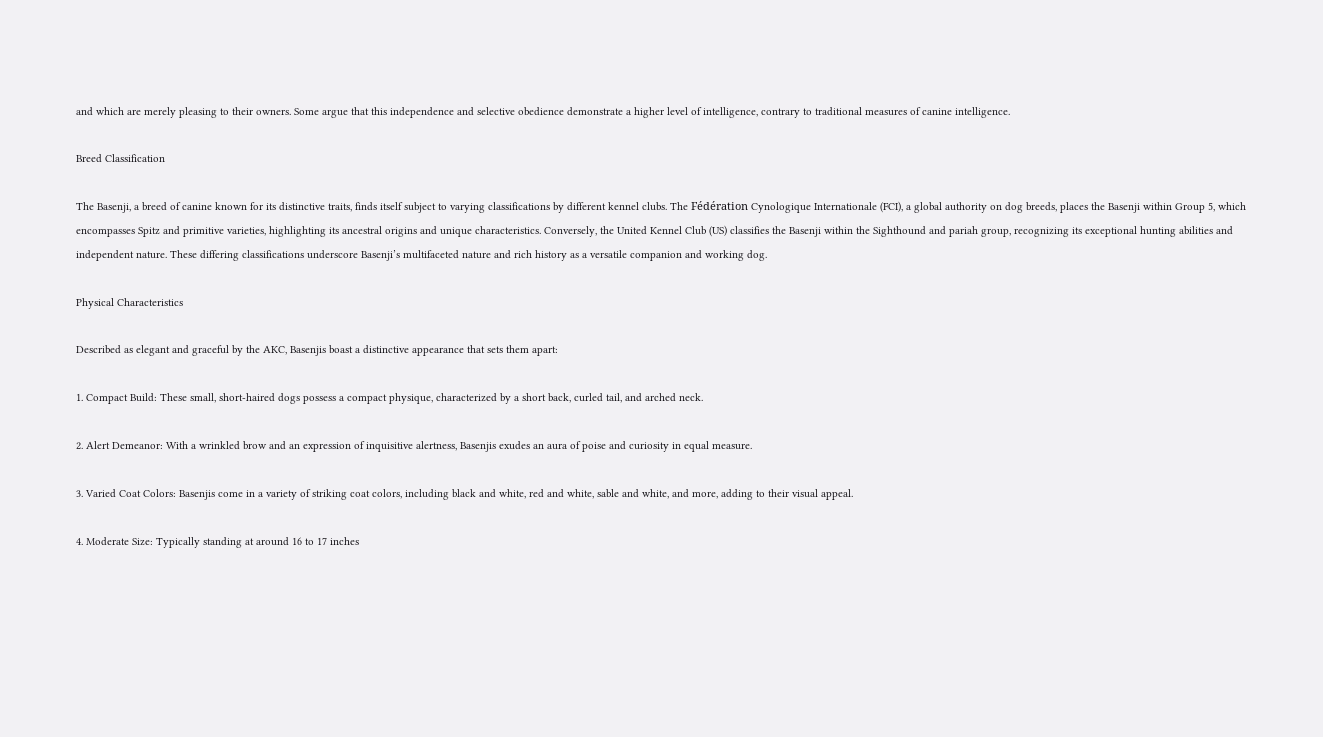and which are merely pleasing to their owners. Some argue that this independence and selective obedience demonstrate a higher level of intelligence, contrary to traditional measures of canine intelligence.

Breed Classification

The Basenji, a breed of canine known for its distinctive traits, finds itself subject to varying classifications by different kennel clubs. The Fédération Cynologique Internationale (FCI), a global authority on dog breeds, places the Basenji within Group 5, which encompasses Spitz and primitive varieties, highlighting its ancestral origins and unique characteristics. Conversely, the United Kennel Club (US) classifies the Basenji within the Sighthound and pariah group, recognizing its exceptional hunting abilities and independent nature. These differing classifications underscore Basenji’s multifaceted nature and rich history as a versatile companion and working dog.

Physical Characteristics

Described as elegant and graceful by the AKC, Basenjis boast a distinctive appearance that sets them apart:

1. Compact Build: These small, short-haired dogs possess a compact physique, characterized by a short back, curled tail, and arched neck.

2. Alert Demeanor: With a wrinkled brow and an expression of inquisitive alertness, Basenjis exudes an aura of poise and curiosity in equal measure.

3. Varied Coat Colors: Basenjis come in a variety of striking coat colors, including black and white, red and white, sable and white, and more, adding to their visual appeal.

4. Moderate Size: Typically standing at around 16 to 17 inches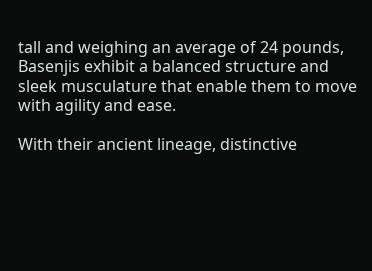tall and weighing an average of 24 pounds, Basenjis exhibit a balanced structure and sleek musculature that enable them to move with agility and ease.

With their ancient lineage, distinctive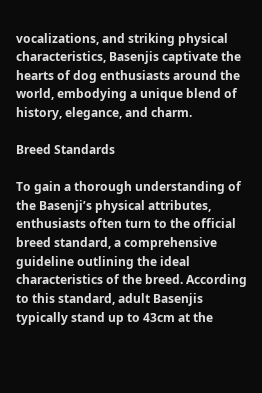vocalizations, and striking physical characteristics, Basenjis captivate the hearts of dog enthusiasts around the world, embodying a unique blend of history, elegance, and charm.

Breed Standards

To gain a thorough understanding of the Basenji’s physical attributes, enthusiasts often turn to the official breed standard, a comprehensive guideline outlining the ideal characteristics of the breed. According to this standard, adult Basenjis typically stand up to 43cm at the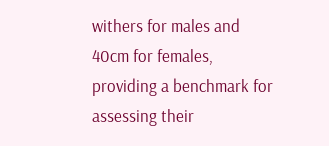withers for males and 40cm for females, providing a benchmark for assessing their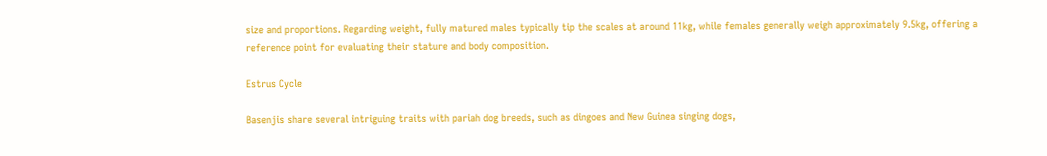size and proportions. Regarding weight, fully matured males typically tip the scales at around 11kg, while females generally weigh approximately 9.5kg, offering a reference point for evaluating their stature and body composition.

Estrus Cycle

Basenjis share several intriguing traits with pariah dog breeds, such as dingoes and New Guinea singing dogs,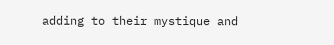adding to their mystique and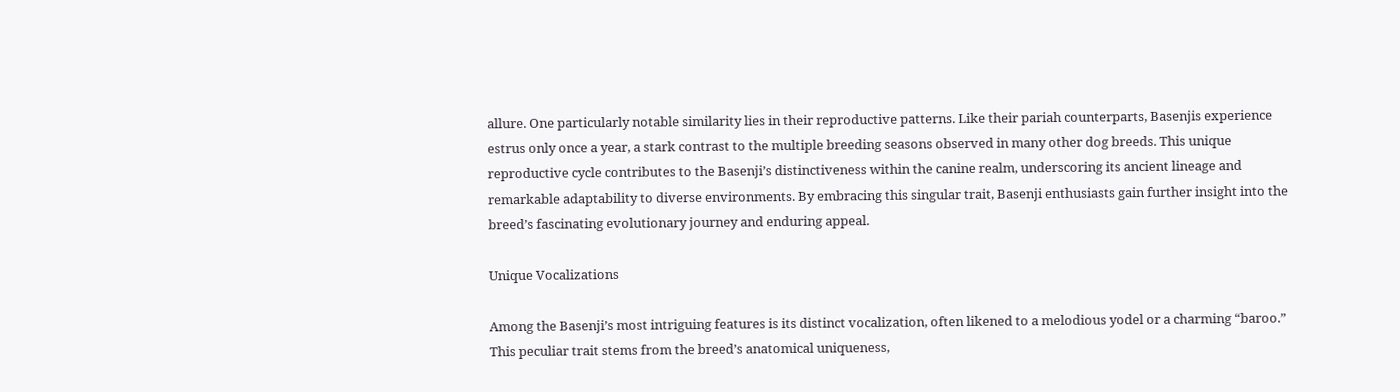allure. One particularly notable similarity lies in their reproductive patterns. Like their pariah counterparts, Basenjis experience estrus only once a year, a stark contrast to the multiple breeding seasons observed in many other dog breeds. This unique reproductive cycle contributes to the Basenji’s distinctiveness within the canine realm, underscoring its ancient lineage and remarkable adaptability to diverse environments. By embracing this singular trait, Basenji enthusiasts gain further insight into the breed’s fascinating evolutionary journey and enduring appeal.

Unique Vocalizations

Among the Basenji’s most intriguing features is its distinct vocalization, often likened to a melodious yodel or a charming “baroo.” This peculiar trait stems from the breed’s anatomical uniqueness,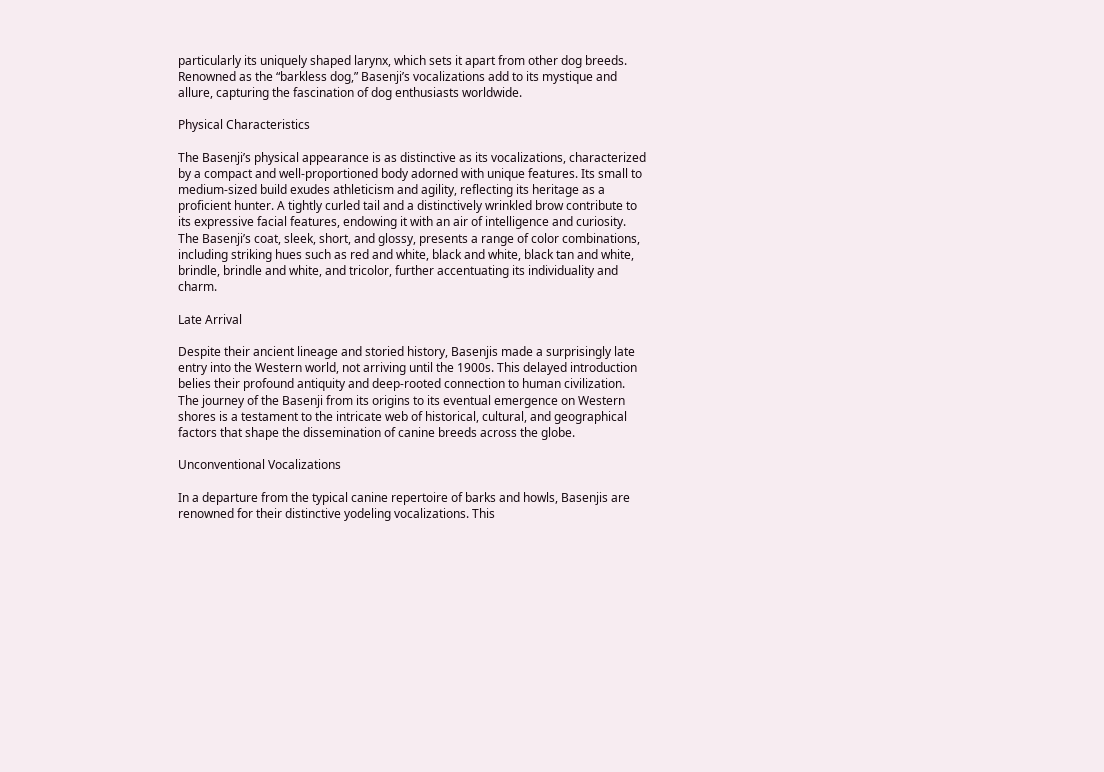particularly its uniquely shaped larynx, which sets it apart from other dog breeds. Renowned as the “barkless dog,” Basenji’s vocalizations add to its mystique and allure, capturing the fascination of dog enthusiasts worldwide.

Physical Characteristics

The Basenji’s physical appearance is as distinctive as its vocalizations, characterized by a compact and well-proportioned body adorned with unique features. Its small to medium-sized build exudes athleticism and agility, reflecting its heritage as a proficient hunter. A tightly curled tail and a distinctively wrinkled brow contribute to its expressive facial features, endowing it with an air of intelligence and curiosity. The Basenji’s coat, sleek, short, and glossy, presents a range of color combinations, including striking hues such as red and white, black and white, black tan and white, brindle, brindle and white, and tricolor, further accentuating its individuality and charm.

Late Arrival

Despite their ancient lineage and storied history, Basenjis made a surprisingly late entry into the Western world, not arriving until the 1900s. This delayed introduction belies their profound antiquity and deep-rooted connection to human civilization. The journey of the Basenji from its origins to its eventual emergence on Western shores is a testament to the intricate web of historical, cultural, and geographical factors that shape the dissemination of canine breeds across the globe.

Unconventional Vocalizations

In a departure from the typical canine repertoire of barks and howls, Basenjis are renowned for their distinctive yodeling vocalizations. This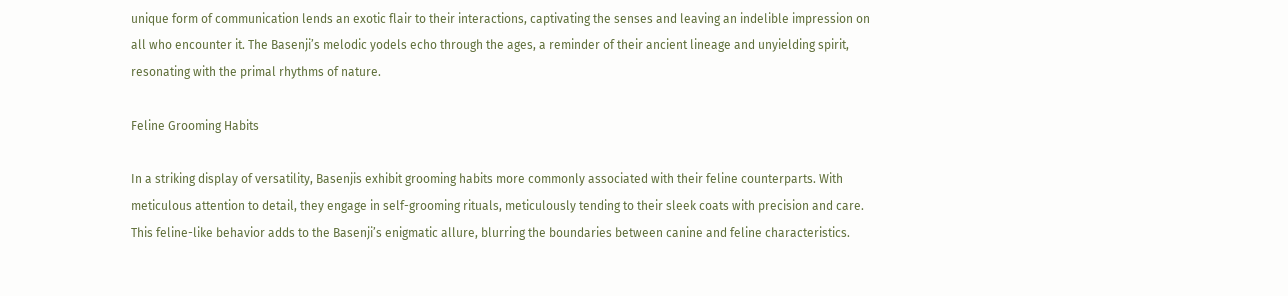unique form of communication lends an exotic flair to their interactions, captivating the senses and leaving an indelible impression on all who encounter it. The Basenji’s melodic yodels echo through the ages, a reminder of their ancient lineage and unyielding spirit, resonating with the primal rhythms of nature.

Feline Grooming Habits

In a striking display of versatility, Basenjis exhibit grooming habits more commonly associated with their feline counterparts. With meticulous attention to detail, they engage in self-grooming rituals, meticulously tending to their sleek coats with precision and care. This feline-like behavior adds to the Basenji’s enigmatic allure, blurring the boundaries between canine and feline characteristics.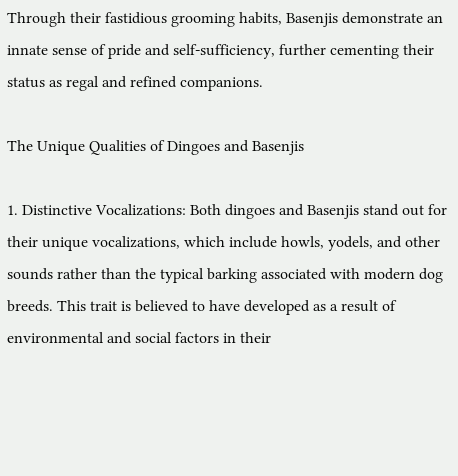Through their fastidious grooming habits, Basenjis demonstrate an innate sense of pride and self-sufficiency, further cementing their status as regal and refined companions.

The Unique Qualities of Dingoes and Basenjis

1. Distinctive Vocalizations: Both dingoes and Basenjis stand out for their unique vocalizations, which include howls, yodels, and other sounds rather than the typical barking associated with modern dog breeds. This trait is believed to have developed as a result of environmental and social factors in their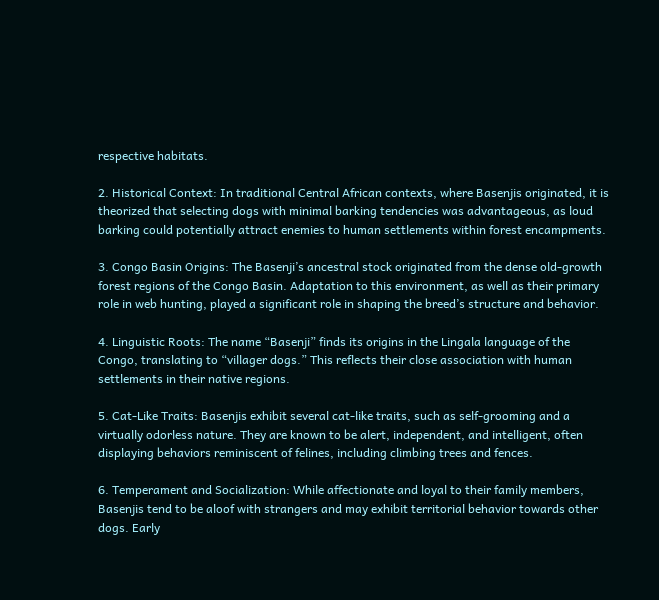respective habitats.

2. Historical Context: In traditional Central African contexts, where Basenjis originated, it is theorized that selecting dogs with minimal barking tendencies was advantageous, as loud barking could potentially attract enemies to human settlements within forest encampments.

3. Congo Basin Origins: The Basenji’s ancestral stock originated from the dense old-growth forest regions of the Congo Basin. Adaptation to this environment, as well as their primary role in web hunting, played a significant role in shaping the breed’s structure and behavior.

4. Linguistic Roots: The name “Basenji” finds its origins in the Lingala language of the Congo, translating to “villager dogs.” This reflects their close association with human settlements in their native regions.

5. Cat-Like Traits: Basenjis exhibit several cat-like traits, such as self-grooming and a virtually odorless nature. They are known to be alert, independent, and intelligent, often displaying behaviors reminiscent of felines, including climbing trees and fences.

6. Temperament and Socialization: While affectionate and loyal to their family members, Basenjis tend to be aloof with strangers and may exhibit territorial behavior towards other dogs. Early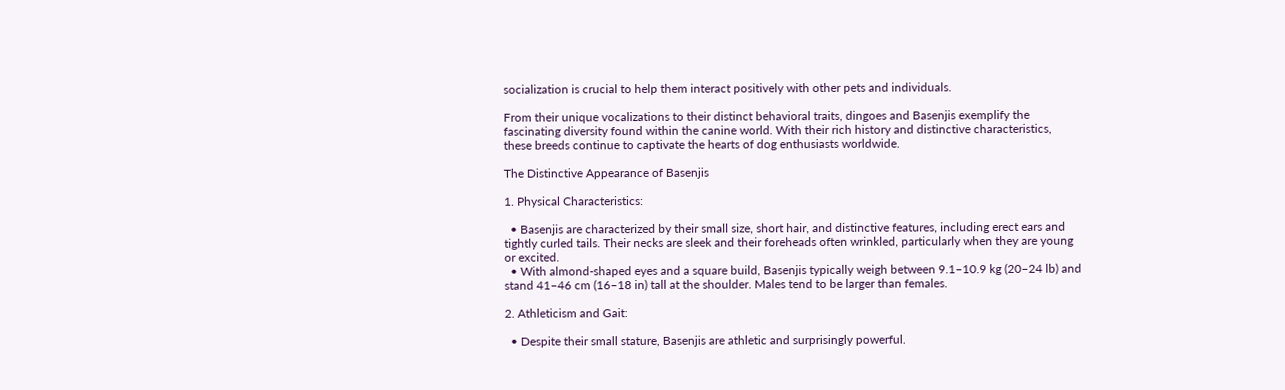socialization is crucial to help them interact positively with other pets and individuals.

From their unique vocalizations to their distinct behavioral traits, dingoes and Basenjis exemplify the fascinating diversity found within the canine world. With their rich history and distinctive characteristics, these breeds continue to captivate the hearts of dog enthusiasts worldwide.

The Distinctive Appearance of Basenjis

1. Physical Characteristics:

  • Basenjis are characterized by their small size, short hair, and distinctive features, including erect ears and tightly curled tails. Their necks are sleek and their foreheads often wrinkled, particularly when they are young or excited.
  • With almond-shaped eyes and a square build, Basenjis typically weigh between 9.1–10.9 kg (20–24 lb) and stand 41–46 cm (16–18 in) tall at the shoulder. Males tend to be larger than females.

2. Athleticism and Gait:

  • Despite their small stature, Basenjis are athletic and surprisingly powerful.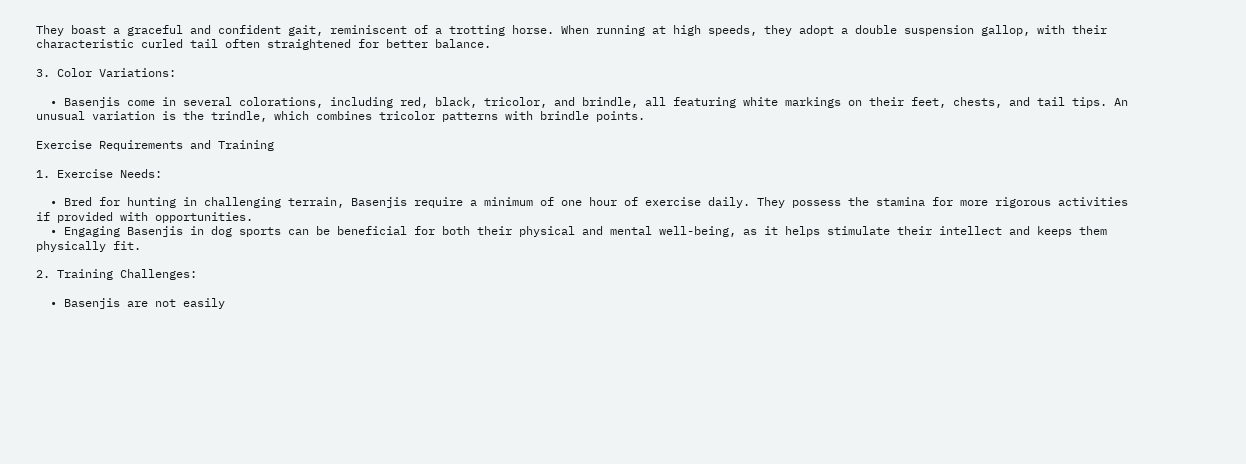They boast a graceful and confident gait, reminiscent of a trotting horse. When running at high speeds, they adopt a double suspension gallop, with their characteristic curled tail often straightened for better balance.

3. Color Variations:

  • Basenjis come in several colorations, including red, black, tricolor, and brindle, all featuring white markings on their feet, chests, and tail tips. An unusual variation is the trindle, which combines tricolor patterns with brindle points.

Exercise Requirements and Training

1. Exercise Needs:

  • Bred for hunting in challenging terrain, Basenjis require a minimum of one hour of exercise daily. They possess the stamina for more rigorous activities if provided with opportunities.
  • Engaging Basenjis in dog sports can be beneficial for both their physical and mental well-being, as it helps stimulate their intellect and keeps them physically fit.

2. Training Challenges:

  • Basenjis are not easily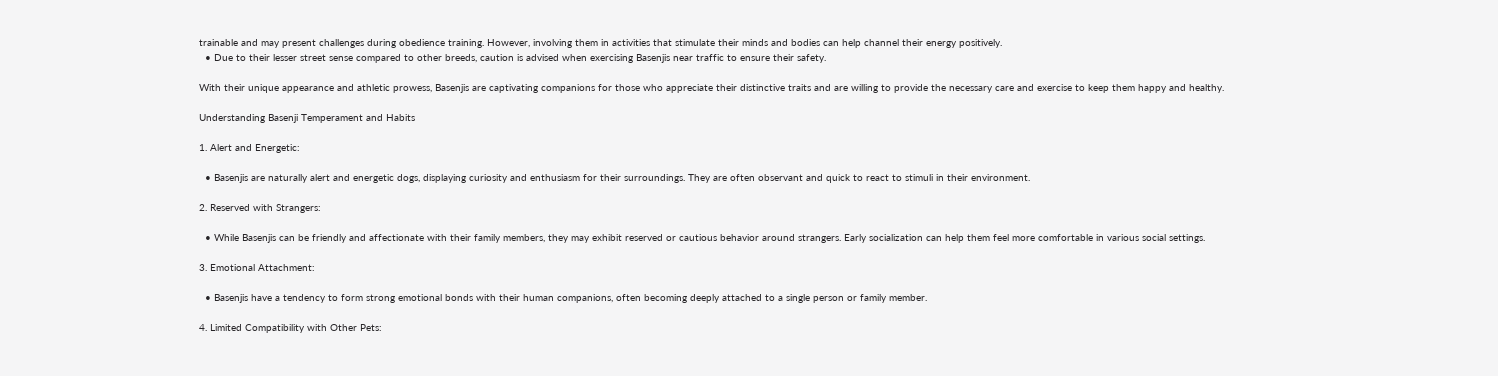trainable and may present challenges during obedience training. However, involving them in activities that stimulate their minds and bodies can help channel their energy positively.
  • Due to their lesser street sense compared to other breeds, caution is advised when exercising Basenjis near traffic to ensure their safety.

With their unique appearance and athletic prowess, Basenjis are captivating companions for those who appreciate their distinctive traits and are willing to provide the necessary care and exercise to keep them happy and healthy.

Understanding Basenji Temperament and Habits

1. Alert and Energetic:

  • Basenjis are naturally alert and energetic dogs, displaying curiosity and enthusiasm for their surroundings. They are often observant and quick to react to stimuli in their environment.

2. Reserved with Strangers:

  • While Basenjis can be friendly and affectionate with their family members, they may exhibit reserved or cautious behavior around strangers. Early socialization can help them feel more comfortable in various social settings.

3. Emotional Attachment:

  • Basenjis have a tendency to form strong emotional bonds with their human companions, often becoming deeply attached to a single person or family member.

4. Limited Compatibility with Other Pets: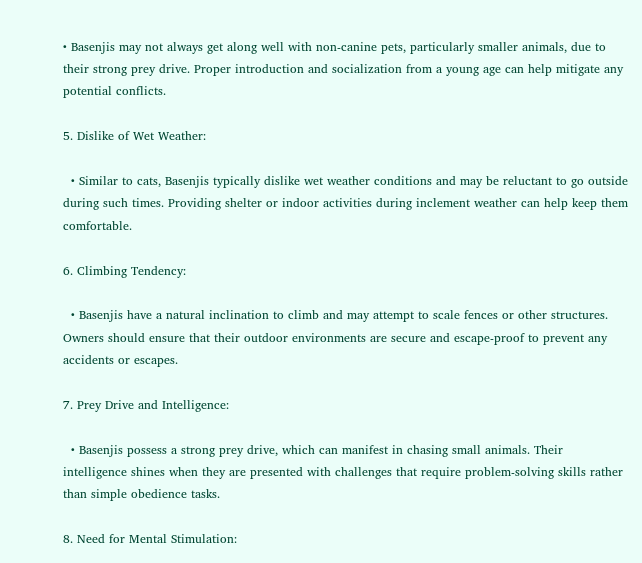• Basenjis may not always get along well with non-canine pets, particularly smaller animals, due to their strong prey drive. Proper introduction and socialization from a young age can help mitigate any potential conflicts.

5. Dislike of Wet Weather:

  • Similar to cats, Basenjis typically dislike wet weather conditions and may be reluctant to go outside during such times. Providing shelter or indoor activities during inclement weather can help keep them comfortable.

6. Climbing Tendency:

  • Basenjis have a natural inclination to climb and may attempt to scale fences or other structures. Owners should ensure that their outdoor environments are secure and escape-proof to prevent any accidents or escapes.

7. Prey Drive and Intelligence:

  • Basenjis possess a strong prey drive, which can manifest in chasing small animals. Their intelligence shines when they are presented with challenges that require problem-solving skills rather than simple obedience tasks.

8. Need for Mental Stimulation: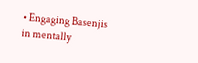• Engaging Basenjis in mentally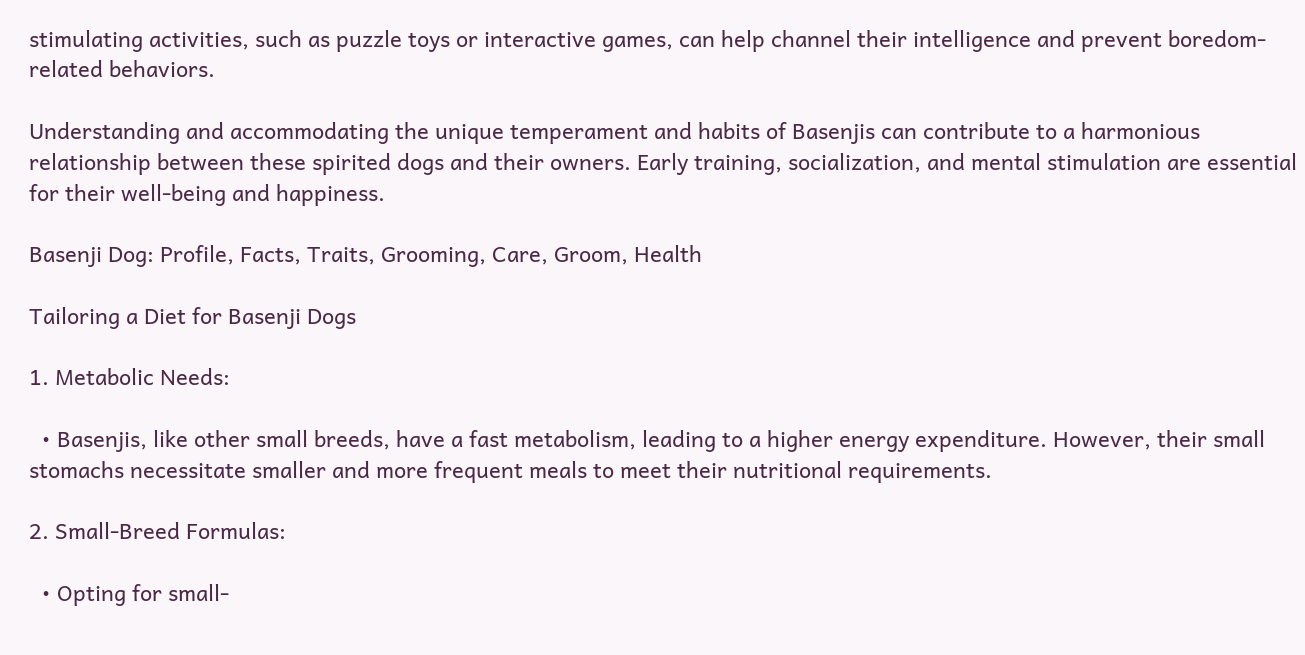stimulating activities, such as puzzle toys or interactive games, can help channel their intelligence and prevent boredom-related behaviors.

Understanding and accommodating the unique temperament and habits of Basenjis can contribute to a harmonious relationship between these spirited dogs and their owners. Early training, socialization, and mental stimulation are essential for their well-being and happiness.

Basenji Dog: Profile, Facts, Traits, Grooming, Care, Groom, Health

Tailoring a Diet for Basenji Dogs

1. Metabolic Needs:

  • Basenjis, like other small breeds, have a fast metabolism, leading to a higher energy expenditure. However, their small stomachs necessitate smaller and more frequent meals to meet their nutritional requirements.

2. Small-Breed Formulas:

  • Opting for small-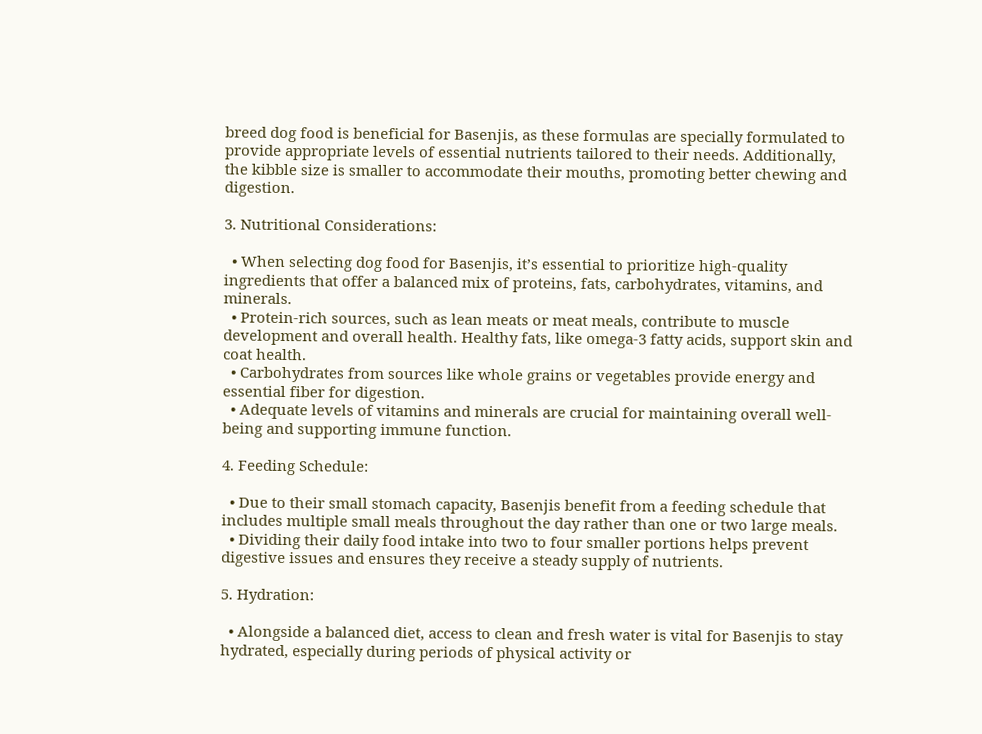breed dog food is beneficial for Basenjis, as these formulas are specially formulated to provide appropriate levels of essential nutrients tailored to their needs. Additionally, the kibble size is smaller to accommodate their mouths, promoting better chewing and digestion.

3. Nutritional Considerations:

  • When selecting dog food for Basenjis, it’s essential to prioritize high-quality ingredients that offer a balanced mix of proteins, fats, carbohydrates, vitamins, and minerals.
  • Protein-rich sources, such as lean meats or meat meals, contribute to muscle development and overall health. Healthy fats, like omega-3 fatty acids, support skin and coat health.
  • Carbohydrates from sources like whole grains or vegetables provide energy and essential fiber for digestion.
  • Adequate levels of vitamins and minerals are crucial for maintaining overall well-being and supporting immune function.

4. Feeding Schedule:

  • Due to their small stomach capacity, Basenjis benefit from a feeding schedule that includes multiple small meals throughout the day rather than one or two large meals.
  • Dividing their daily food intake into two to four smaller portions helps prevent digestive issues and ensures they receive a steady supply of nutrients.

5. Hydration:

  • Alongside a balanced diet, access to clean and fresh water is vital for Basenjis to stay hydrated, especially during periods of physical activity or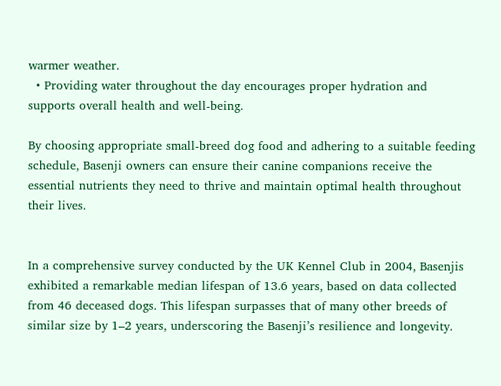warmer weather.
  • Providing water throughout the day encourages proper hydration and supports overall health and well-being.

By choosing appropriate small-breed dog food and adhering to a suitable feeding schedule, Basenji owners can ensure their canine companions receive the essential nutrients they need to thrive and maintain optimal health throughout their lives.


In a comprehensive survey conducted by the UK Kennel Club in 2004, Basenjis exhibited a remarkable median lifespan of 13.6 years, based on data collected from 46 deceased dogs. This lifespan surpasses that of many other breeds of similar size by 1–2 years, underscoring the Basenji’s resilience and longevity.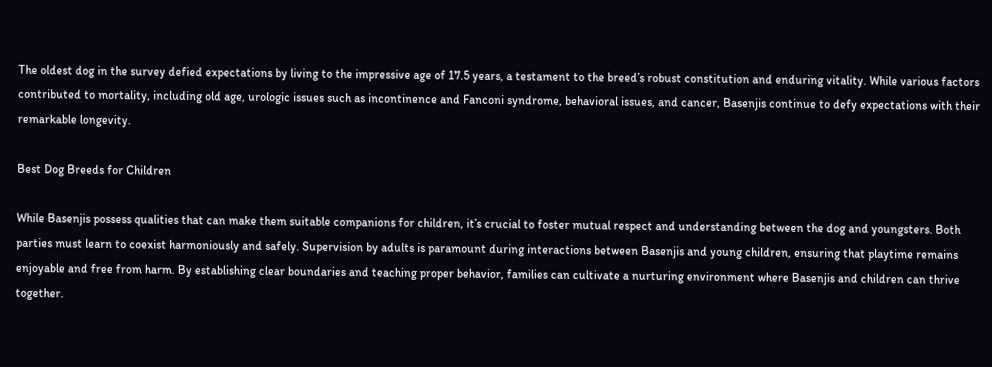The oldest dog in the survey defied expectations by living to the impressive age of 17.5 years, a testament to the breed’s robust constitution and enduring vitality. While various factors contributed to mortality, including old age, urologic issues such as incontinence and Fanconi syndrome, behavioral issues, and cancer, Basenjis continue to defy expectations with their remarkable longevity.

Best Dog Breeds for Children

While Basenjis possess qualities that can make them suitable companions for children, it’s crucial to foster mutual respect and understanding between the dog and youngsters. Both parties must learn to coexist harmoniously and safely. Supervision by adults is paramount during interactions between Basenjis and young children, ensuring that playtime remains enjoyable and free from harm. By establishing clear boundaries and teaching proper behavior, families can cultivate a nurturing environment where Basenjis and children can thrive together.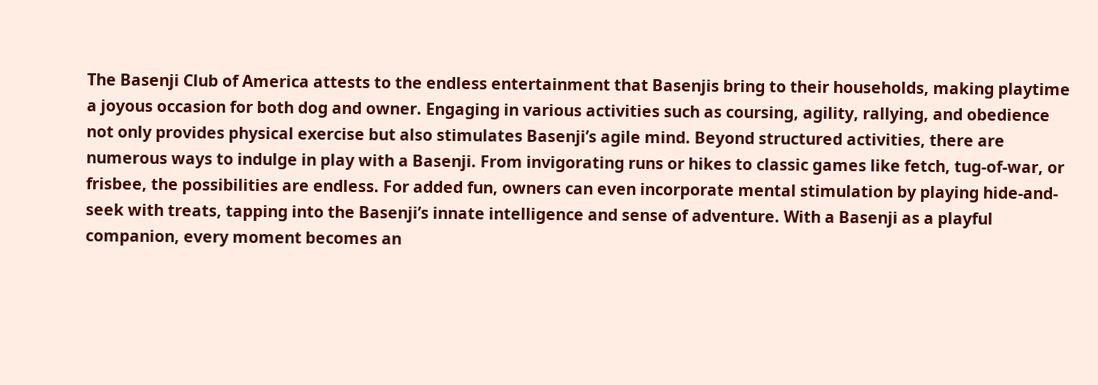The Basenji Club of America attests to the endless entertainment that Basenjis bring to their households, making playtime a joyous occasion for both dog and owner. Engaging in various activities such as coursing, agility, rallying, and obedience not only provides physical exercise but also stimulates Basenji’s agile mind. Beyond structured activities, there are numerous ways to indulge in play with a Basenji. From invigorating runs or hikes to classic games like fetch, tug-of-war, or frisbee, the possibilities are endless. For added fun, owners can even incorporate mental stimulation by playing hide-and-seek with treats, tapping into the Basenji’s innate intelligence and sense of adventure. With a Basenji as a playful companion, every moment becomes an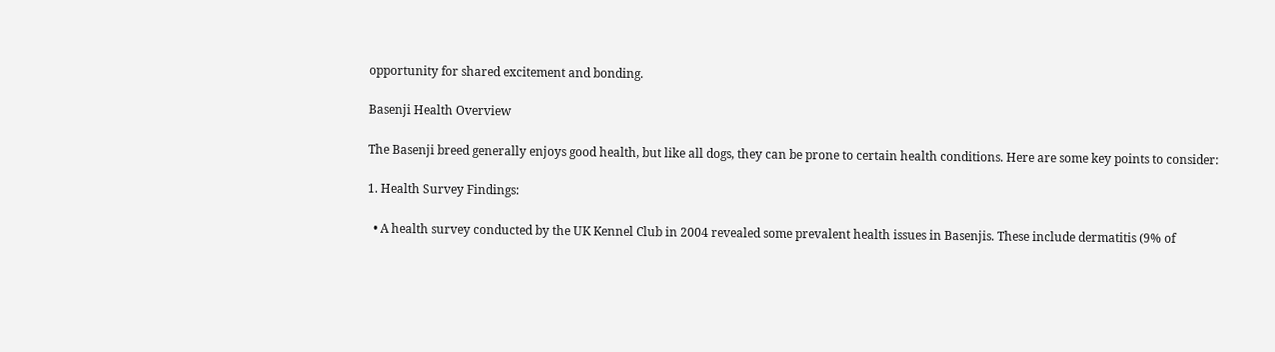opportunity for shared excitement and bonding.

Basenji Health Overview

The Basenji breed generally enjoys good health, but like all dogs, they can be prone to certain health conditions. Here are some key points to consider:

1. Health Survey Findings:

  • A health survey conducted by the UK Kennel Club in 2004 revealed some prevalent health issues in Basenjis. These include dermatitis (9% of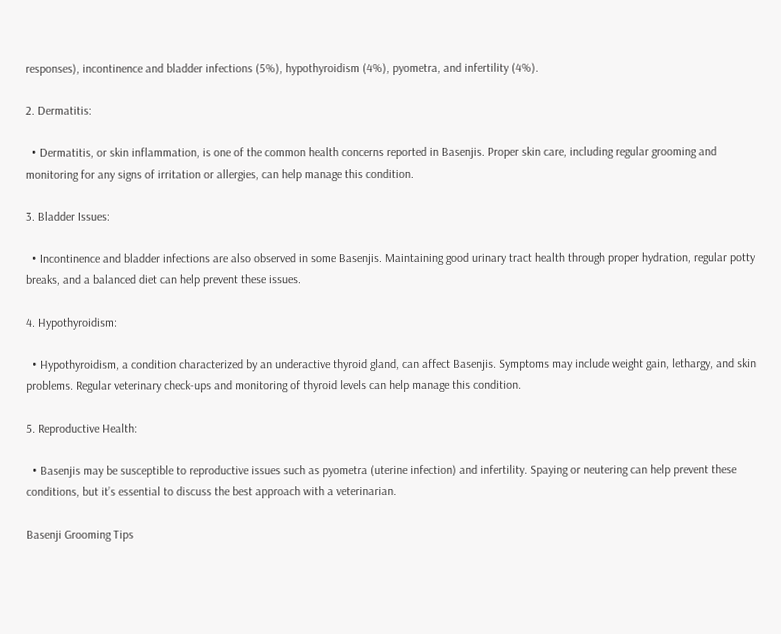responses), incontinence and bladder infections (5%), hypothyroidism (4%), pyometra, and infertility (4%).

2. Dermatitis:

  • Dermatitis, or skin inflammation, is one of the common health concerns reported in Basenjis. Proper skin care, including regular grooming and monitoring for any signs of irritation or allergies, can help manage this condition.

3. Bladder Issues:

  • Incontinence and bladder infections are also observed in some Basenjis. Maintaining good urinary tract health through proper hydration, regular potty breaks, and a balanced diet can help prevent these issues.

4. Hypothyroidism:

  • Hypothyroidism, a condition characterized by an underactive thyroid gland, can affect Basenjis. Symptoms may include weight gain, lethargy, and skin problems. Regular veterinary check-ups and monitoring of thyroid levels can help manage this condition.

5. Reproductive Health:

  • Basenjis may be susceptible to reproductive issues such as pyometra (uterine infection) and infertility. Spaying or neutering can help prevent these conditions, but it’s essential to discuss the best approach with a veterinarian.

Basenji Grooming Tips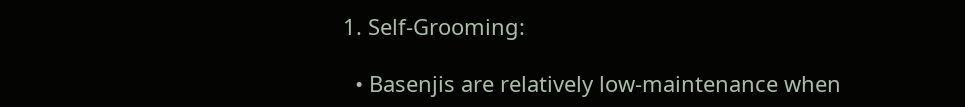1. Self-Grooming:

  • Basenjis are relatively low-maintenance when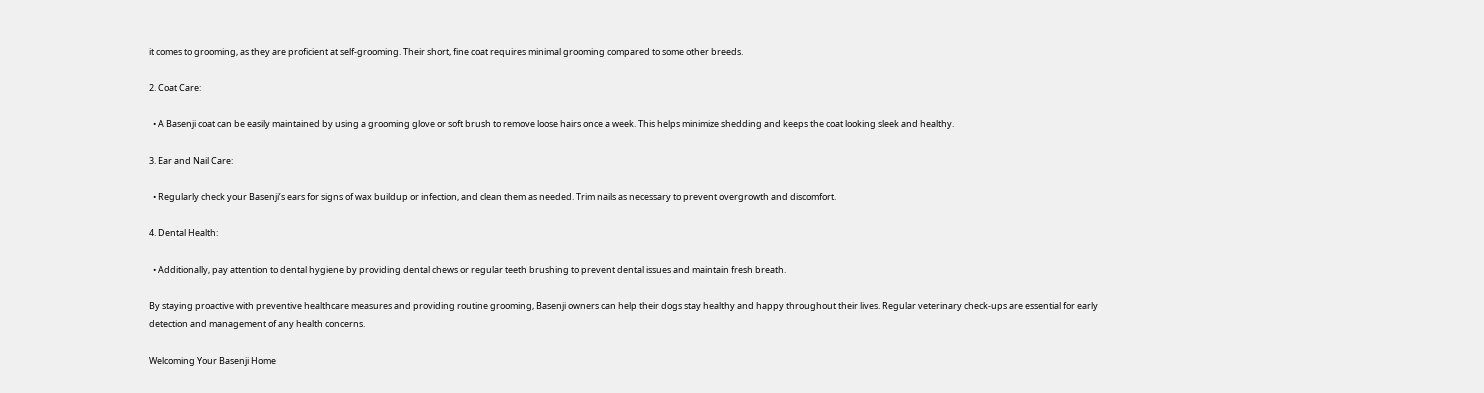it comes to grooming, as they are proficient at self-grooming. Their short, fine coat requires minimal grooming compared to some other breeds.

2. Coat Care:

  • A Basenji coat can be easily maintained by using a grooming glove or soft brush to remove loose hairs once a week. This helps minimize shedding and keeps the coat looking sleek and healthy.

3. Ear and Nail Care:

  • Regularly check your Basenji’s ears for signs of wax buildup or infection, and clean them as needed. Trim nails as necessary to prevent overgrowth and discomfort.

4. Dental Health:

  • Additionally, pay attention to dental hygiene by providing dental chews or regular teeth brushing to prevent dental issues and maintain fresh breath.

By staying proactive with preventive healthcare measures and providing routine grooming, Basenji owners can help their dogs stay healthy and happy throughout their lives. Regular veterinary check-ups are essential for early detection and management of any health concerns.

Welcoming Your Basenji Home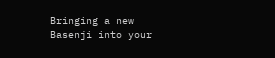Bringing a new Basenji into your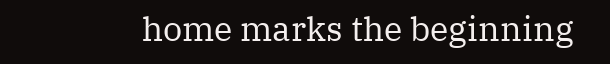home marks the beginning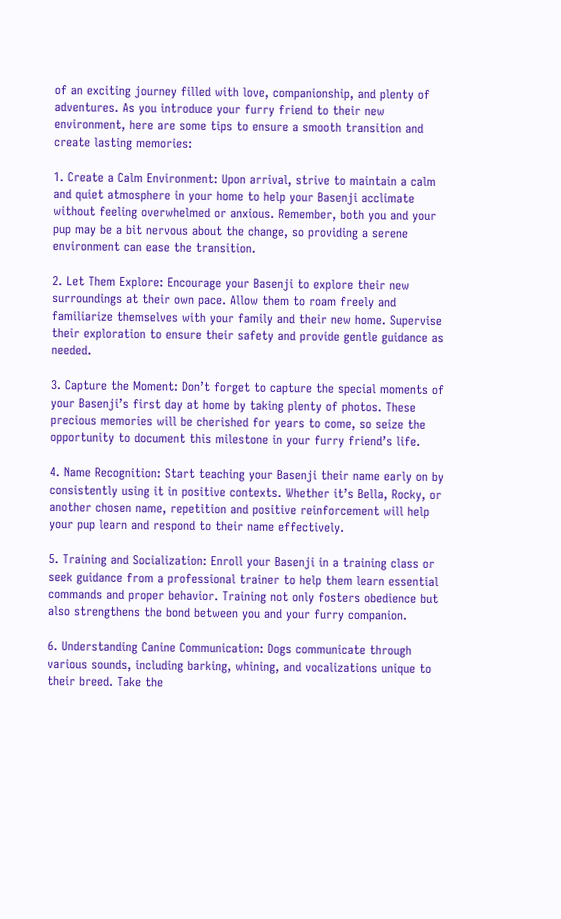of an exciting journey filled with love, companionship, and plenty of adventures. As you introduce your furry friend to their new environment, here are some tips to ensure a smooth transition and create lasting memories:

1. Create a Calm Environment: Upon arrival, strive to maintain a calm and quiet atmosphere in your home to help your Basenji acclimate without feeling overwhelmed or anxious. Remember, both you and your pup may be a bit nervous about the change, so providing a serene environment can ease the transition.

2. Let Them Explore: Encourage your Basenji to explore their new surroundings at their own pace. Allow them to roam freely and familiarize themselves with your family and their new home. Supervise their exploration to ensure their safety and provide gentle guidance as needed.

3. Capture the Moment: Don’t forget to capture the special moments of your Basenji’s first day at home by taking plenty of photos. These precious memories will be cherished for years to come, so seize the opportunity to document this milestone in your furry friend’s life.

4. Name Recognition: Start teaching your Basenji their name early on by consistently using it in positive contexts. Whether it’s Bella, Rocky, or another chosen name, repetition and positive reinforcement will help your pup learn and respond to their name effectively.

5. Training and Socialization: Enroll your Basenji in a training class or seek guidance from a professional trainer to help them learn essential commands and proper behavior. Training not only fosters obedience but also strengthens the bond between you and your furry companion.

6. Understanding Canine Communication: Dogs communicate through various sounds, including barking, whining, and vocalizations unique to their breed. Take the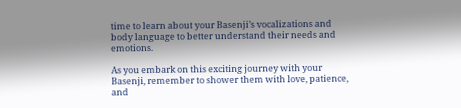time to learn about your Basenji’s vocalizations and body language to better understand their needs and emotions.

As you embark on this exciting journey with your Basenji, remember to shower them with love, patience, and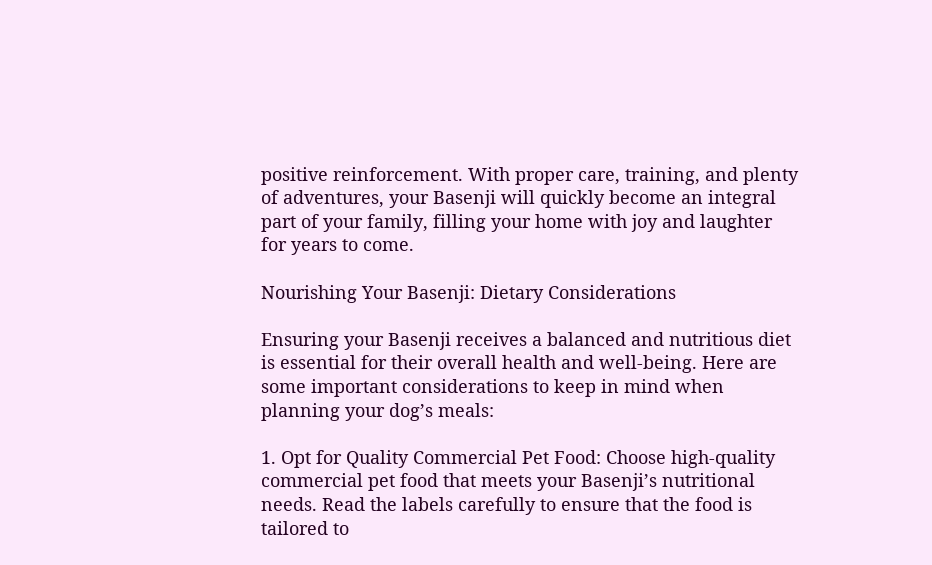positive reinforcement. With proper care, training, and plenty of adventures, your Basenji will quickly become an integral part of your family, filling your home with joy and laughter for years to come.

Nourishing Your Basenji: Dietary Considerations

Ensuring your Basenji receives a balanced and nutritious diet is essential for their overall health and well-being. Here are some important considerations to keep in mind when planning your dog’s meals:

1. Opt for Quality Commercial Pet Food: Choose high-quality commercial pet food that meets your Basenji’s nutritional needs. Read the labels carefully to ensure that the food is tailored to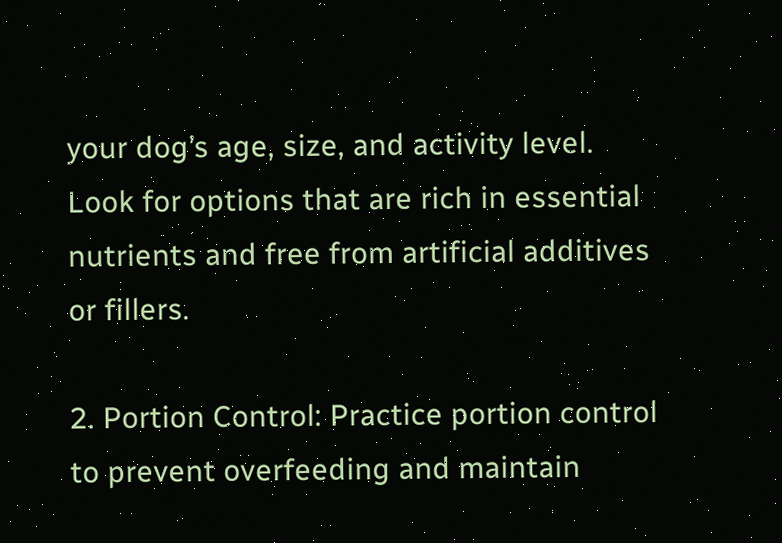your dog’s age, size, and activity level. Look for options that are rich in essential nutrients and free from artificial additives or fillers.

2. Portion Control: Practice portion control to prevent overfeeding and maintain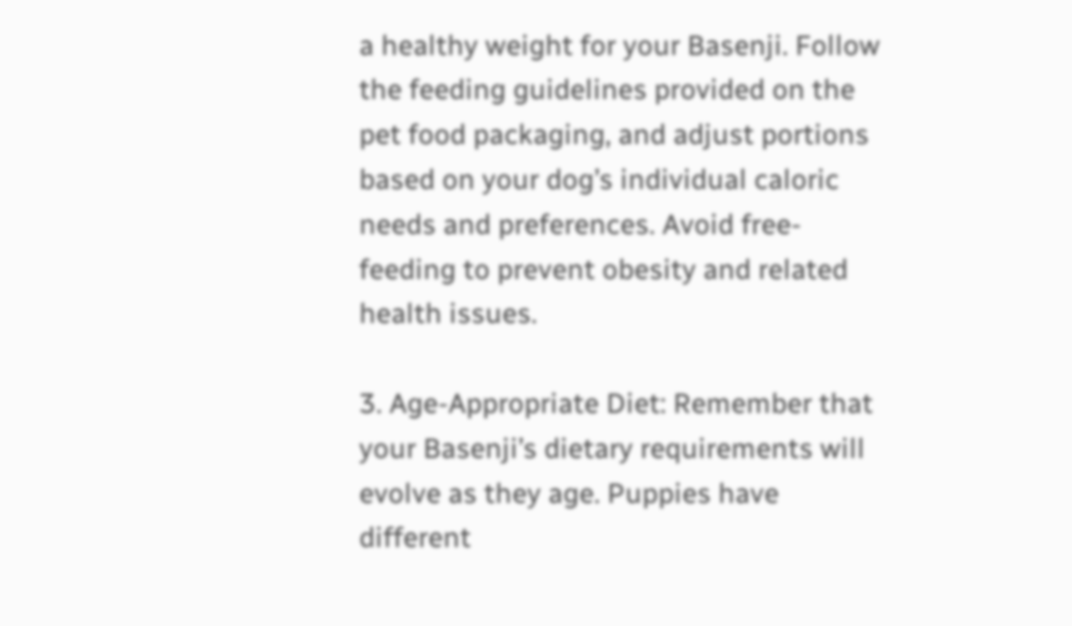a healthy weight for your Basenji. Follow the feeding guidelines provided on the pet food packaging, and adjust portions based on your dog’s individual caloric needs and preferences. Avoid free-feeding to prevent obesity and related health issues.

3. Age-Appropriate Diet: Remember that your Basenji’s dietary requirements will evolve as they age. Puppies have different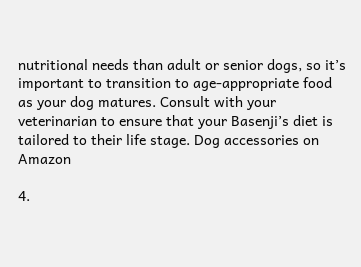nutritional needs than adult or senior dogs, so it’s important to transition to age-appropriate food as your dog matures. Consult with your veterinarian to ensure that your Basenji’s diet is tailored to their life stage. Dog accessories on Amazon

4.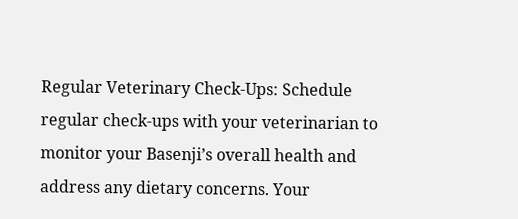Regular Veterinary Check-Ups: Schedule regular check-ups with your veterinarian to monitor your Basenji’s overall health and address any dietary concerns. Your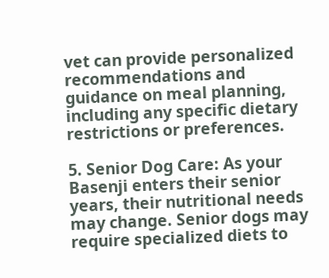vet can provide personalized recommendations and guidance on meal planning, including any specific dietary restrictions or preferences.

5. Senior Dog Care: As your Basenji enters their senior years, their nutritional needs may change. Senior dogs may require specialized diets to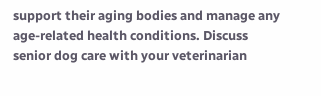support their aging bodies and manage any age-related health conditions. Discuss senior dog care with your veterinarian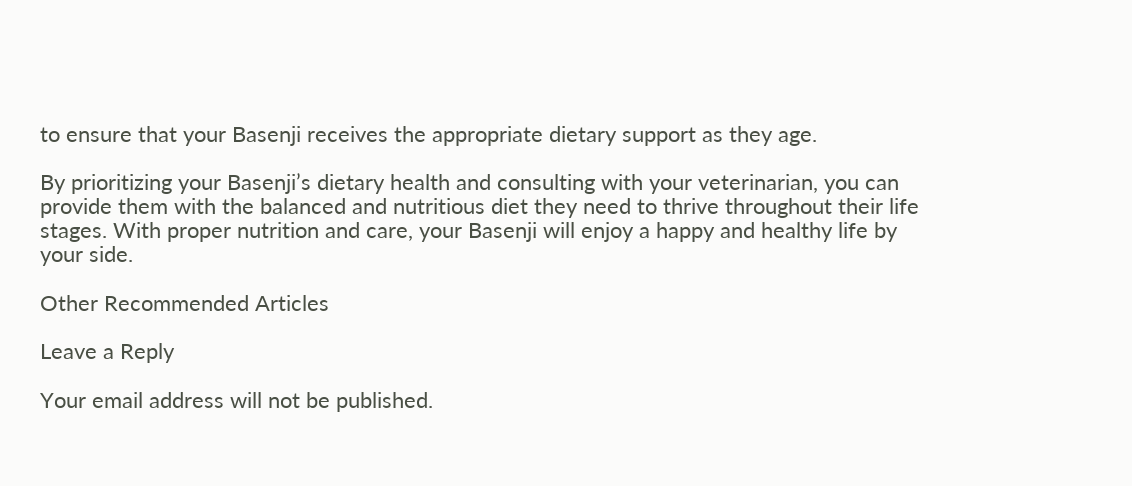to ensure that your Basenji receives the appropriate dietary support as they age.

By prioritizing your Basenji’s dietary health and consulting with your veterinarian, you can provide them with the balanced and nutritious diet they need to thrive throughout their life stages. With proper nutrition and care, your Basenji will enjoy a happy and healthy life by your side.

Other Recommended Articles

Leave a Reply

Your email address will not be published.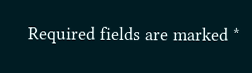Required fields are marked *